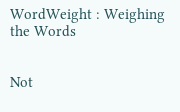WordWeight : Weighing the Words


Not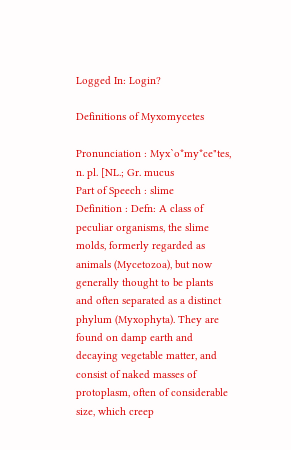Logged In: Login?

Definitions of Myxomycetes

Pronunciation : Myx`o*my*ce"tes, n. pl. [NL.; Gr. mucus
Part of Speech : slime
Definition : Defn: A class of peculiar organisms, the slime molds, formerly regarded as animals (Mycetozoa), but now generally thought to be plants and often separated as a distinct phylum (Myxophyta). They are found on damp earth and decaying vegetable matter, and consist of naked masses of protoplasm, often of considerable size, which creep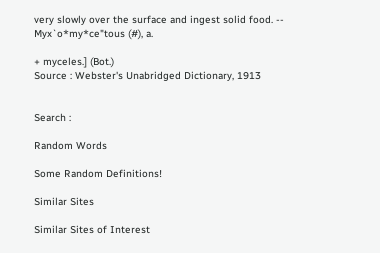very slowly over the surface and ingest solid food. -- Myx`o*my*ce"tous (#), a.

+ myceles.] (Bot.)
Source : Webster's Unabridged Dictionary, 1913


Search :

Random Words

Some Random Definitions!

Similar Sites

Similar Sites of Interest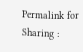Permalink for Sharing :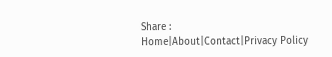Share :
Home|About|Contact|Privacy Policy